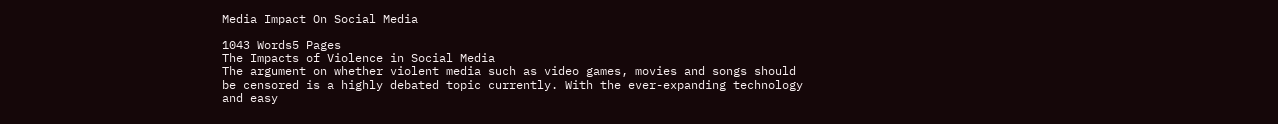Media Impact On Social Media

1043 Words5 Pages
The Impacts of Violence in Social Media
The argument on whether violent media such as video games, movies and songs should be censored is a highly debated topic currently. With the ever-expanding technology and easy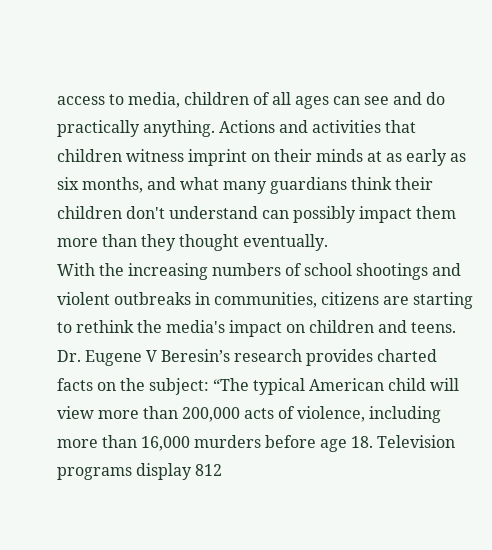access to media, children of all ages can see and do practically anything. Actions and activities that children witness imprint on their minds at as early as six months, and what many guardians think their children don't understand can possibly impact them more than they thought eventually.
With the increasing numbers of school shootings and violent outbreaks in communities, citizens are starting to rethink the media's impact on children and teens. Dr. Eugene V Beresin’s research provides charted facts on the subject: “The typical American child will view more than 200,000 acts of violence, including more than 16,000 murders before age 18. Television programs display 812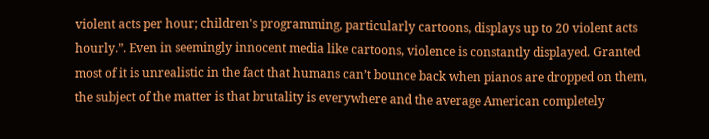violent acts per hour; children's programming, particularly cartoons, displays up to 20 violent acts hourly.”. Even in seemingly innocent media like cartoons, violence is constantly displayed. Granted most of it is unrealistic in the fact that humans can’t bounce back when pianos are dropped on them, the subject of the matter is that brutality is everywhere and the average American completely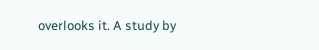overlooks it. A study by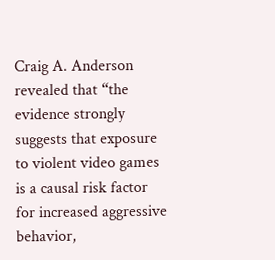Craig A. Anderson revealed that “the evidence strongly suggests that exposure to violent video games is a causal risk factor for increased aggressive behavior,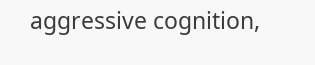aggressive cognition,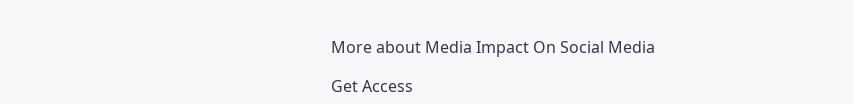More about Media Impact On Social Media

Get Access